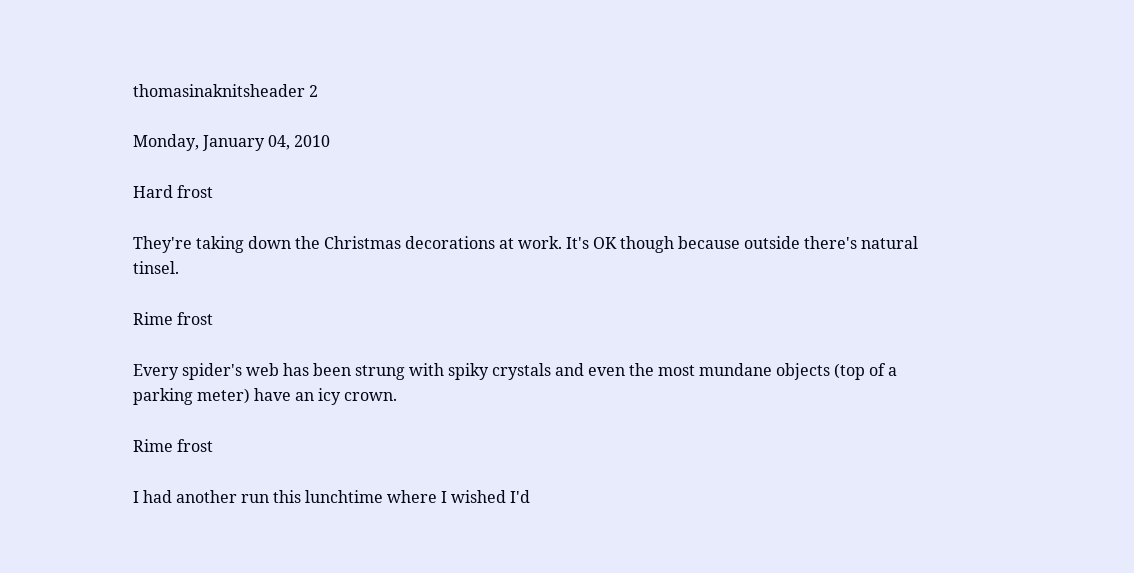thomasinaknitsheader 2

Monday, January 04, 2010

Hard frost

They're taking down the Christmas decorations at work. It's OK though because outside there's natural tinsel.

Rime frost

Every spider's web has been strung with spiky crystals and even the most mundane objects (top of a parking meter) have an icy crown.

Rime frost

I had another run this lunchtime where I wished I'd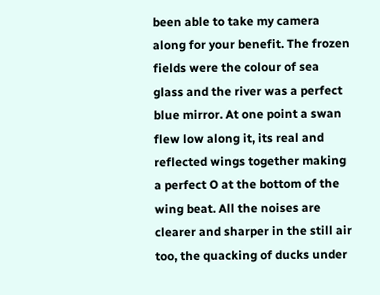been able to take my camera along for your benefit. The frozen fields were the colour of sea glass and the river was a perfect blue mirror. At one point a swan flew low along it, its real and reflected wings together making a perfect O at the bottom of the wing beat. All the noises are clearer and sharper in the still air too, the quacking of ducks under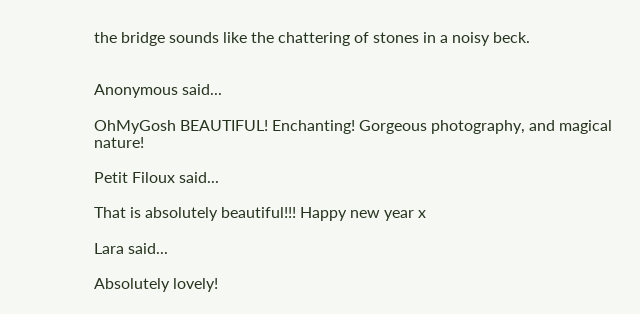the bridge sounds like the chattering of stones in a noisy beck.


Anonymous said...

OhMyGosh BEAUTIFUL! Enchanting! Gorgeous photography, and magical nature!

Petit Filoux said...

That is absolutely beautiful!!! Happy new year x

Lara said...

Absolutely lovely!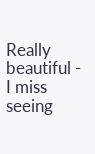Really beautiful - I miss seeing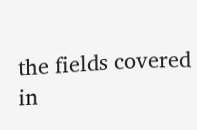the fields covered in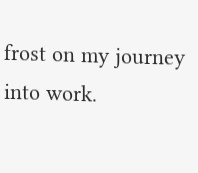frost on my journey into work.